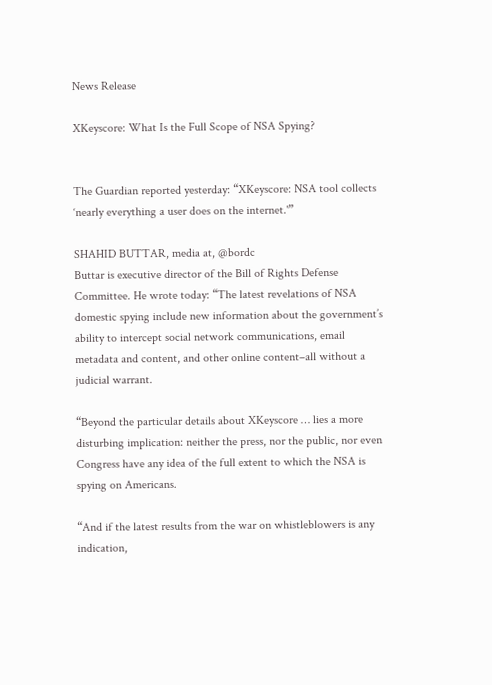News Release

XKeyscore: What Is the Full Scope of NSA Spying?


The Guardian reported yesterday: “XKeyscore: NSA tool collects ‘nearly everything a user does on the internet.'”

SHAHID BUTTAR, media at, @bordc
Buttar is executive director of the Bill of Rights Defense Committee. He wrote today: “The latest revelations of NSA domestic spying include new information about the government’s ability to intercept social network communications, email metadata and content, and other online content–all without a judicial warrant.

“Beyond the particular details about XKeyscore … lies a more disturbing implication: neither the press, nor the public, nor even Congress have any idea of the full extent to which the NSA is spying on Americans.

“And if the latest results from the war on whistleblowers is any indication,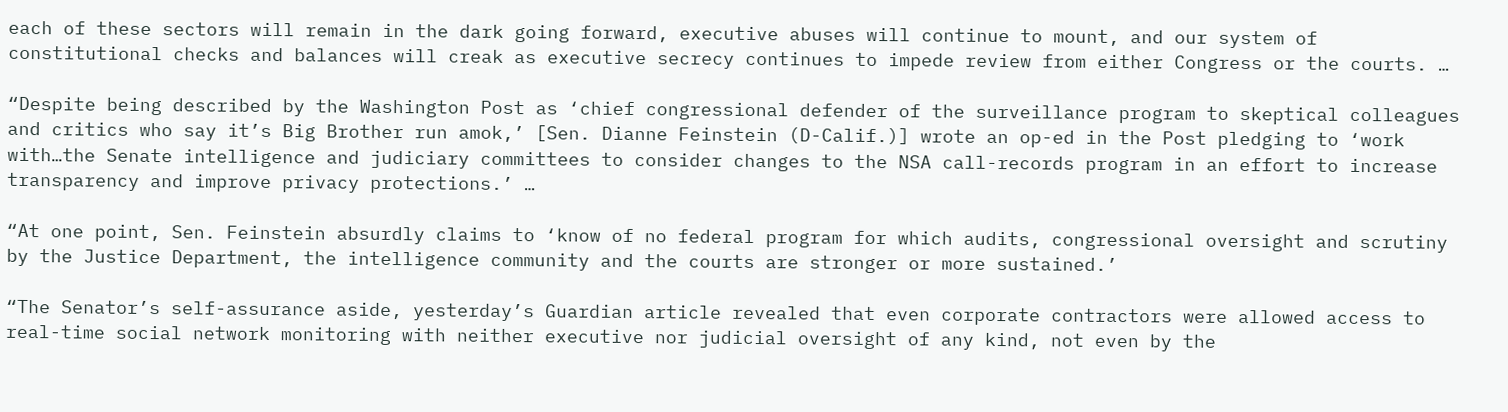each of these sectors will remain in the dark going forward, executive abuses will continue to mount, and our system of constitutional checks and balances will creak as executive secrecy continues to impede review from either Congress or the courts. …

“Despite being described by the Washington Post as ‘chief congressional defender of the surveillance program to skeptical colleagues and critics who say it’s Big Brother run amok,’ [Sen. Dianne Feinstein (D-Calif.)] wrote an op-ed in the Post pledging to ‘work with…the Senate intelligence and judiciary committees to consider changes to the NSA call-records program in an effort to increase transparency and improve privacy protections.’ …

“At one point, Sen. Feinstein absurdly claims to ‘know of no federal program for which audits, congressional oversight and scrutiny by the Justice Department, the intelligence community and the courts are stronger or more sustained.’

“The Senator’s self-assurance aside, yesterday’s Guardian article revealed that even corporate contractors were allowed access to real-time social network monitoring with neither executive nor judicial oversight of any kind, not even by the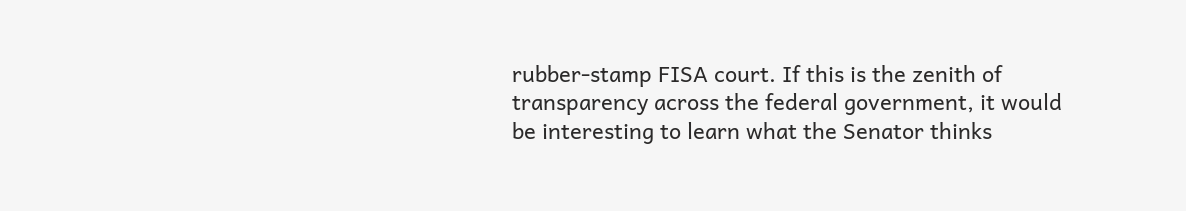rubber-stamp FISA court. If this is the zenith of transparency across the federal government, it would be interesting to learn what the Senator thinks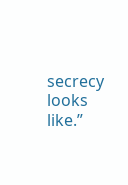secrecy looks like.”